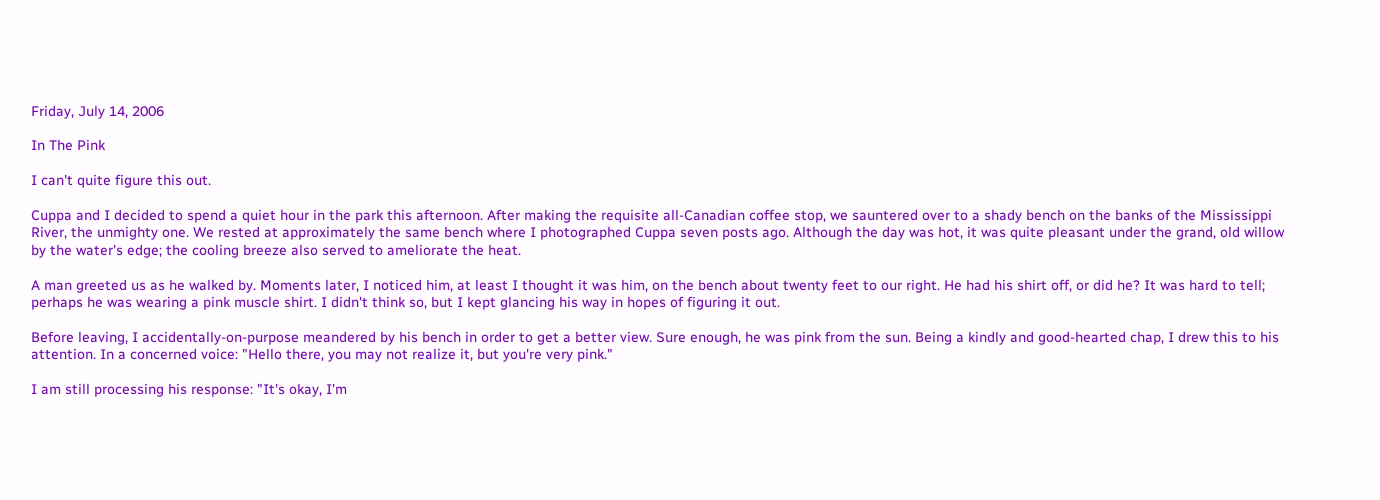Friday, July 14, 2006

In The Pink

I can't quite figure this out.

Cuppa and I decided to spend a quiet hour in the park this afternoon. After making the requisite all-Canadian coffee stop, we sauntered over to a shady bench on the banks of the Mississippi River, the unmighty one. We rested at approximately the same bench where I photographed Cuppa seven posts ago. Although the day was hot, it was quite pleasant under the grand, old willow by the water's edge; the cooling breeze also served to ameliorate the heat.

A man greeted us as he walked by. Moments later, I noticed him, at least I thought it was him, on the bench about twenty feet to our right. He had his shirt off, or did he? It was hard to tell; perhaps he was wearing a pink muscle shirt. I didn't think so, but I kept glancing his way in hopes of figuring it out.

Before leaving, I accidentally-on-purpose meandered by his bench in order to get a better view. Sure enough, he was pink from the sun. Being a kindly and good-hearted chap, I drew this to his attention. In a concerned voice: "Hello there, you may not realize it, but you're very pink."

I am still processing his response: "It's okay, I'm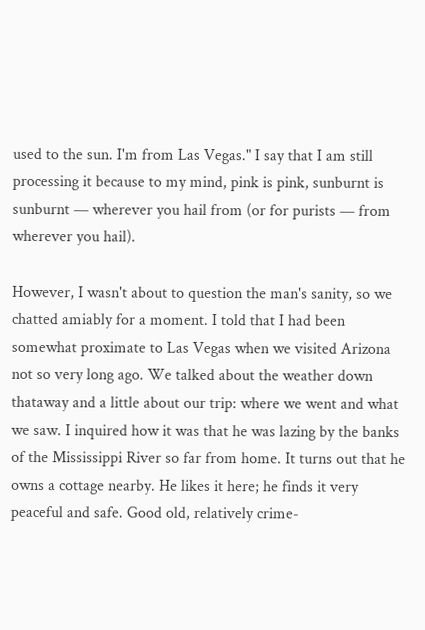used to the sun. I'm from Las Vegas." I say that I am still processing it because to my mind, pink is pink, sunburnt is sunburnt — wherever you hail from (or for purists — from wherever you hail).

However, I wasn't about to question the man's sanity, so we chatted amiably for a moment. I told that I had been somewhat proximate to Las Vegas when we visited Arizona not so very long ago. We talked about the weather down thataway and a little about our trip: where we went and what we saw. I inquired how it was that he was lazing by the banks of the Mississippi River so far from home. It turns out that he owns a cottage nearby. He likes it here; he finds it very peaceful and safe. Good old, relatively crime-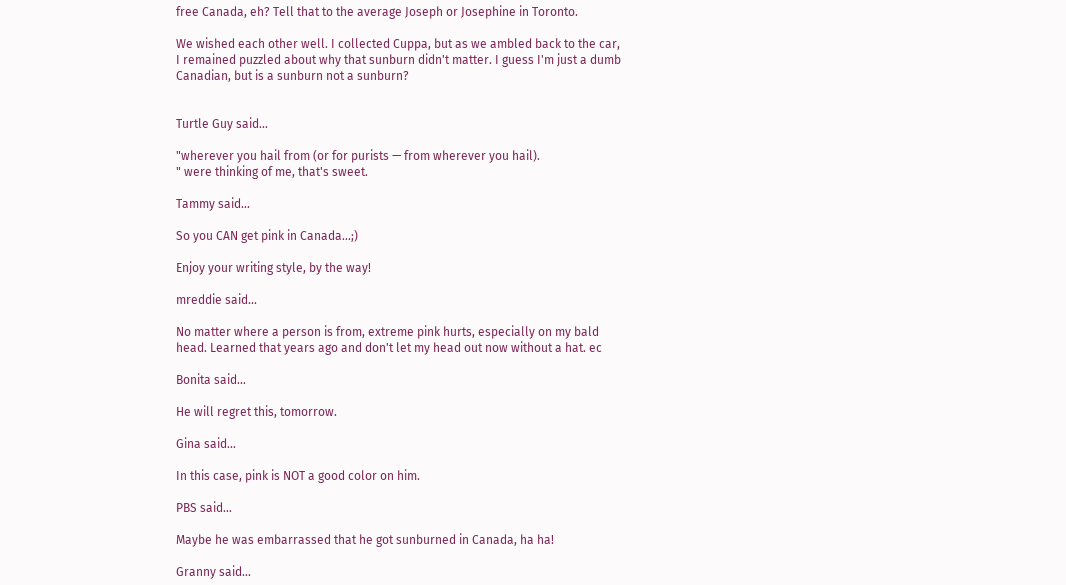free Canada, eh? Tell that to the average Joseph or Josephine in Toronto.

We wished each other well. I collected Cuppa, but as we ambled back to the car, I remained puzzled about why that sunburn didn't matter. I guess I'm just a dumb Canadian, but is a sunburn not a sunburn?


Turtle Guy said...

"wherever you hail from (or for purists — from wherever you hail).
" were thinking of me, that's sweet.

Tammy said...

So you CAN get pink in Canada...;)

Enjoy your writing style, by the way!

mreddie said...

No matter where a person is from, extreme pink hurts, especially on my bald head. Learned that years ago and don't let my head out now without a hat. ec

Bonita said...

He will regret this, tomorrow.

Gina said...

In this case, pink is NOT a good color on him.

PBS said...

Maybe he was embarrassed that he got sunburned in Canada, ha ha!

Granny said...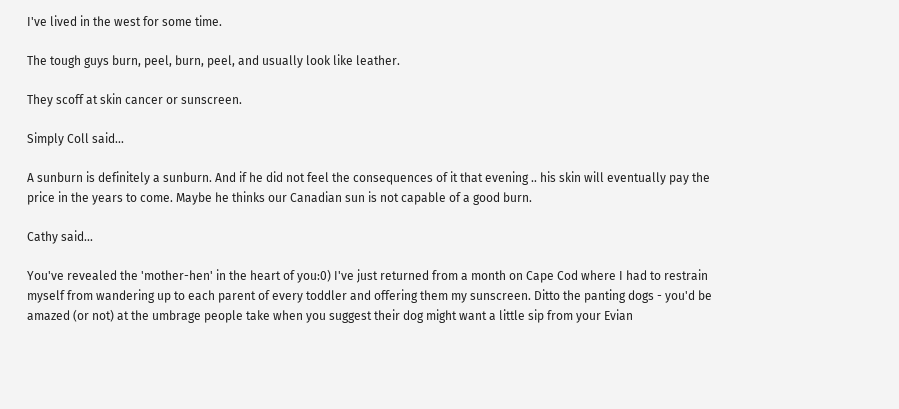I've lived in the west for some time.

The tough guys burn, peel, burn, peel, and usually look like leather.

They scoff at skin cancer or sunscreen.

Simply Coll said...

A sunburn is definitely a sunburn. And if he did not feel the consequences of it that evening .. his skin will eventually pay the price in the years to come. Maybe he thinks our Canadian sun is not capable of a good burn.

Cathy said...

You've revealed the 'mother-hen' in the heart of you:0) I've just returned from a month on Cape Cod where I had to restrain myself from wandering up to each parent of every toddler and offering them my sunscreen. Ditto the panting dogs - you'd be amazed (or not) at the umbrage people take when you suggest their dog might want a little sip from your Evian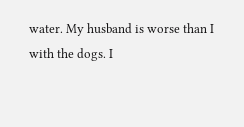water. My husband is worse than I with the dogs. I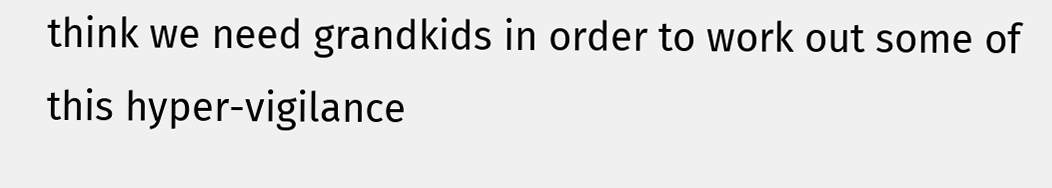think we need grandkids in order to work out some of this hyper-vigilance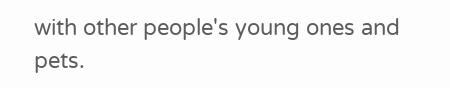with other people's young ones and pets.